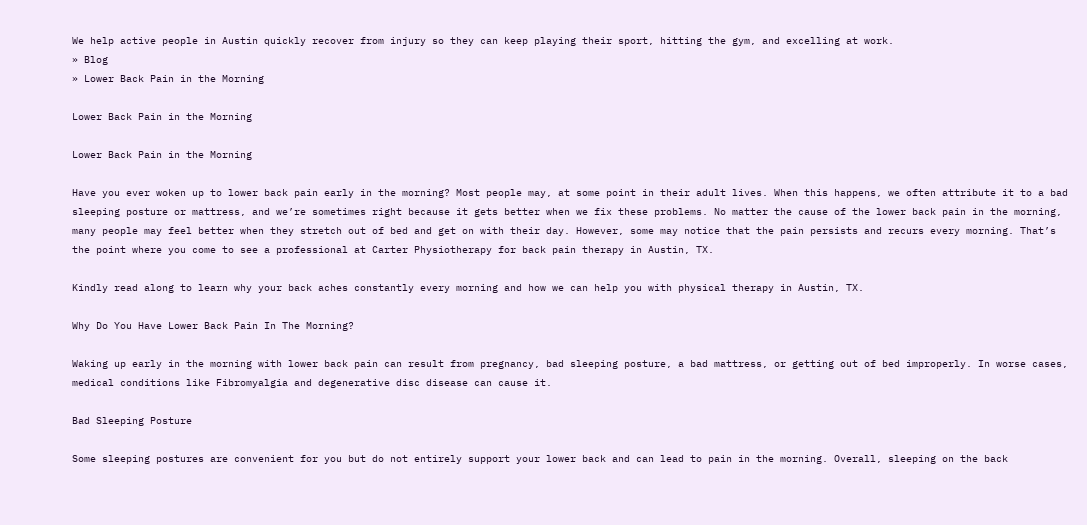We help active people in Austin quickly recover from injury so they can keep playing their sport, hitting the gym, and excelling at work.
» Blog
» Lower Back Pain in the Morning

Lower Back Pain in the Morning

Lower Back Pain in the Morning

Have you ever woken up to lower back pain early in the morning? Most people may, at some point in their adult lives. When this happens, we often attribute it to a bad sleeping posture or mattress, and we’re sometimes right because it gets better when we fix these problems. No matter the cause of the lower back pain in the morning, many people may feel better when they stretch out of bed and get on with their day. However, some may notice that the pain persists and recurs every morning. That’s the point where you come to see a professional at Carter Physiotherapy for back pain therapy in Austin, TX.

Kindly read along to learn why your back aches constantly every morning and how we can help you with physical therapy in Austin, TX.

Why Do You Have Lower Back Pain In The Morning?

Waking up early in the morning with lower back pain can result from pregnancy, bad sleeping posture, a bad mattress, or getting out of bed improperly. In worse cases, medical conditions like Fibromyalgia and degenerative disc disease can cause it.

Bad Sleeping Posture

Some sleeping postures are convenient for you but do not entirely support your lower back and can lead to pain in the morning. Overall, sleeping on the back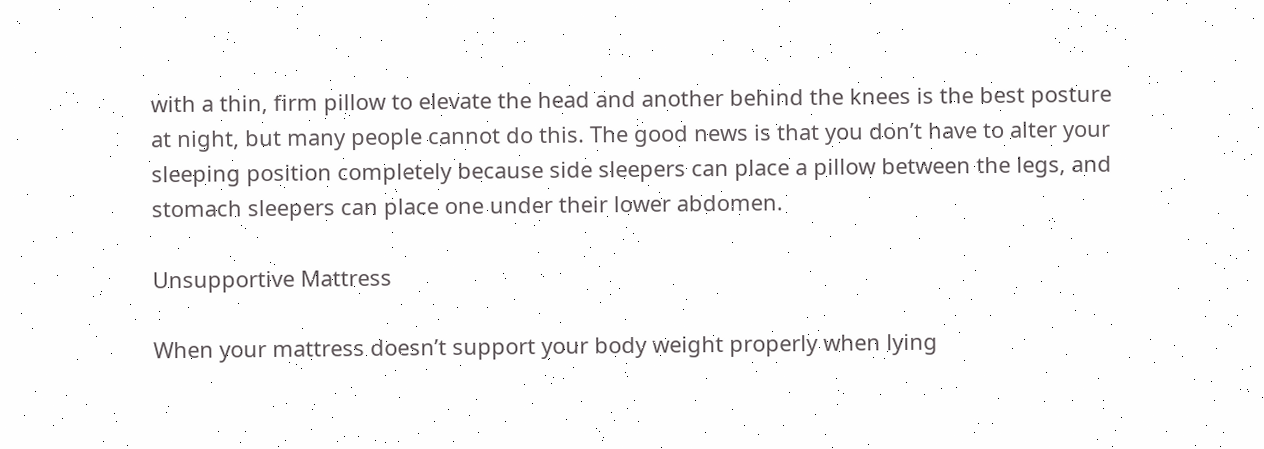with a thin, firm pillow to elevate the head and another behind the knees is the best posture at night, but many people cannot do this. The good news is that you don’t have to alter your sleeping position completely because side sleepers can place a pillow between the legs, and stomach sleepers can place one under their lower abdomen.

Unsupportive Mattress

When your mattress doesn’t support your body weight properly when lying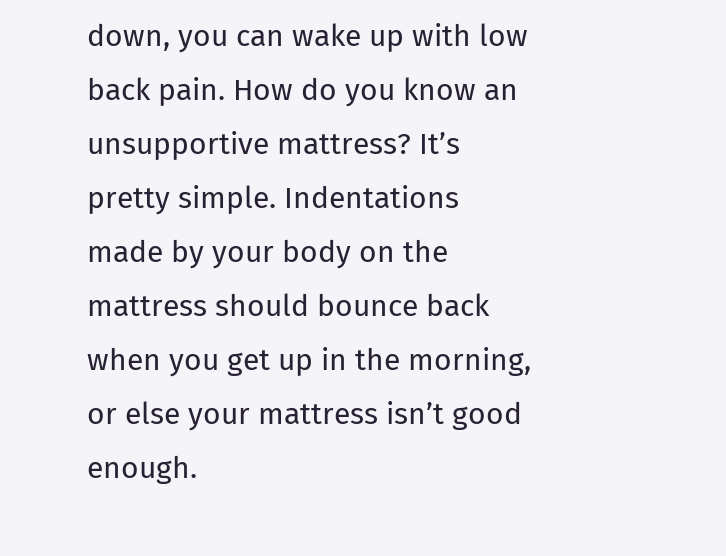down, you can wake up with low back pain. How do you know an unsupportive mattress? It’s pretty simple. Indentations made by your body on the mattress should bounce back when you get up in the morning, or else your mattress isn’t good enough.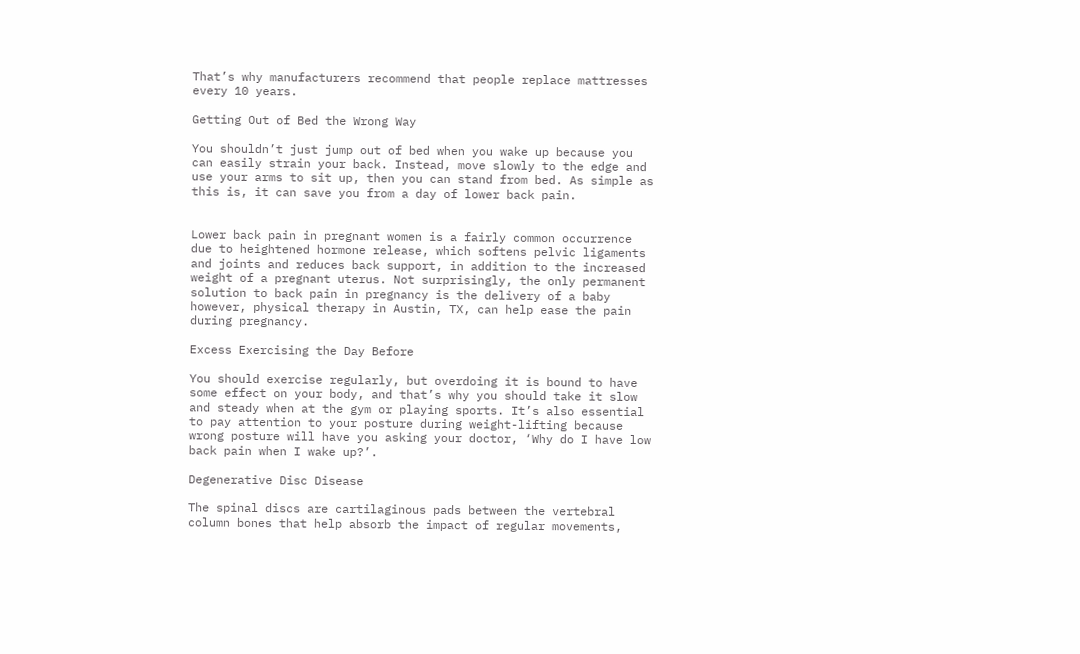That’s why manufacturers recommend that people replace mattresses every 10 years.

Getting Out of Bed the Wrong Way

You shouldn’t just jump out of bed when you wake up because you can easily strain your back. Instead, move slowly to the edge and use your arms to sit up, then you can stand from bed. As simple as this is, it can save you from a day of lower back pain.


Lower back pain in pregnant women is a fairly common occurrence due to heightened hormone release, which softens pelvic ligaments and joints and reduces back support, in addition to the increased weight of a pregnant uterus. Not surprisingly, the only permanent solution to back pain in pregnancy is the delivery of a baby however, physical therapy in Austin, TX, can help ease the pain during pregnancy.

Excess Exercising the Day Before

You should exercise regularly, but overdoing it is bound to have some effect on your body, and that’s why you should take it slow and steady when at the gym or playing sports. It’s also essential to pay attention to your posture during weight-lifting because wrong posture will have you asking your doctor, ‘Why do I have low back pain when I wake up?’.

Degenerative Disc Disease

The spinal discs are cartilaginous pads between the vertebral column bones that help absorb the impact of regular movements,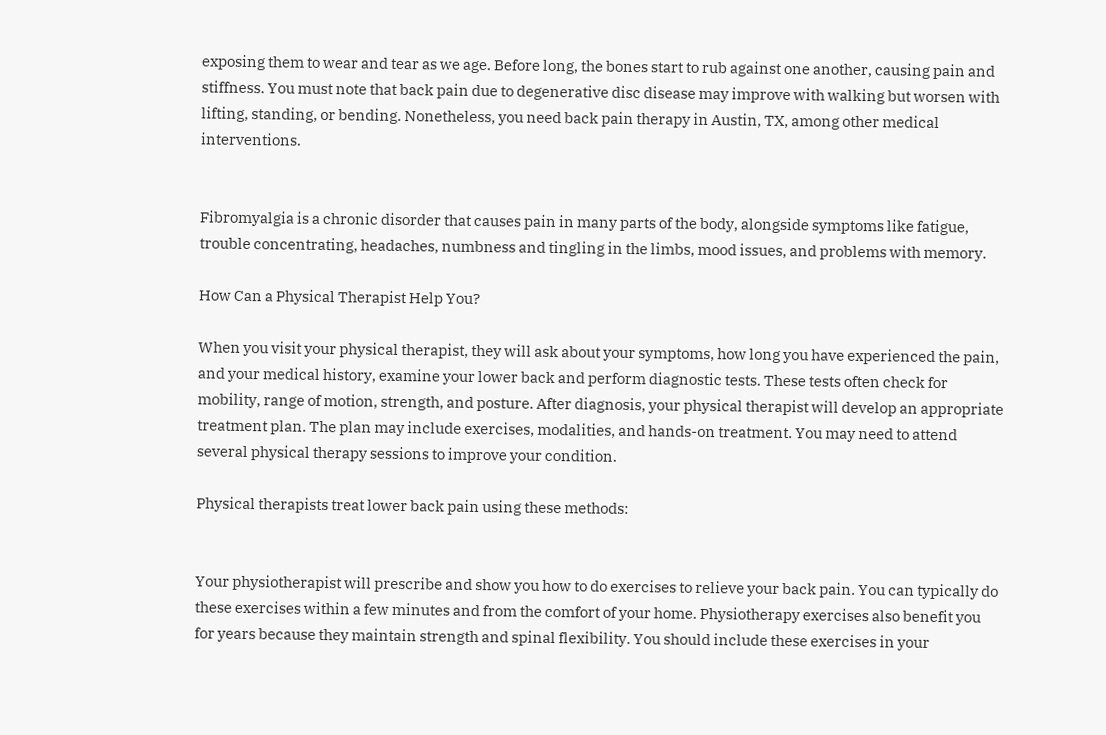exposing them to wear and tear as we age. Before long, the bones start to rub against one another, causing pain and stiffness. You must note that back pain due to degenerative disc disease may improve with walking but worsen with lifting, standing, or bending. Nonetheless, you need back pain therapy in Austin, TX, among other medical interventions.


Fibromyalgia is a chronic disorder that causes pain in many parts of the body, alongside symptoms like fatigue, trouble concentrating, headaches, numbness and tingling in the limbs, mood issues, and problems with memory.

How Can a Physical Therapist Help You?

When you visit your physical therapist, they will ask about your symptoms, how long you have experienced the pain, and your medical history, examine your lower back and perform diagnostic tests. These tests often check for mobility, range of motion, strength, and posture. After diagnosis, your physical therapist will develop an appropriate treatment plan. The plan may include exercises, modalities, and hands-on treatment. You may need to attend several physical therapy sessions to improve your condition.

Physical therapists treat lower back pain using these methods:


Your physiotherapist will prescribe and show you how to do exercises to relieve your back pain. You can typically do these exercises within a few minutes and from the comfort of your home. Physiotherapy exercises also benefit you for years because they maintain strength and spinal flexibility. You should include these exercises in your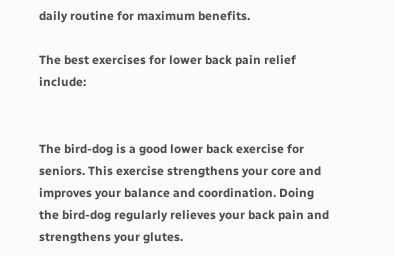daily routine for maximum benefits.

The best exercises for lower back pain relief include:


The bird-dog is a good lower back exercise for seniors. This exercise strengthens your core and improves your balance and coordination. Doing the bird-dog regularly relieves your back pain and strengthens your glutes.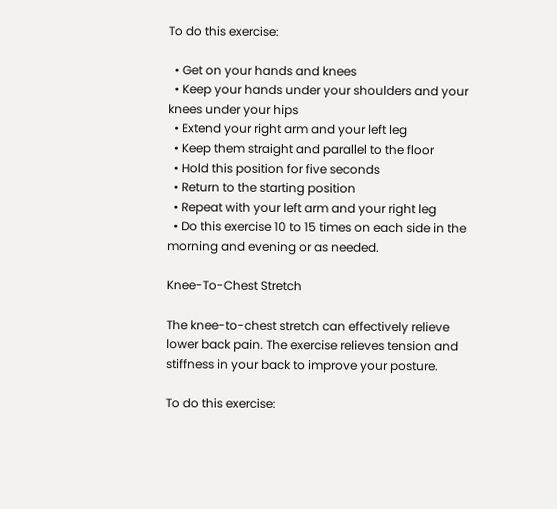To do this exercise:

  • Get on your hands and knees
  • Keep your hands under your shoulders and your knees under your hips
  • Extend your right arm and your left leg
  • Keep them straight and parallel to the floor
  • Hold this position for five seconds
  • Return to the starting position
  • Repeat with your left arm and your right leg
  • Do this exercise 10 to 15 times on each side in the morning and evening or as needed.

Knee-To-Chest Stretch

The knee-to-chest stretch can effectively relieve lower back pain. The exercise relieves tension and stiffness in your back to improve your posture.

To do this exercise: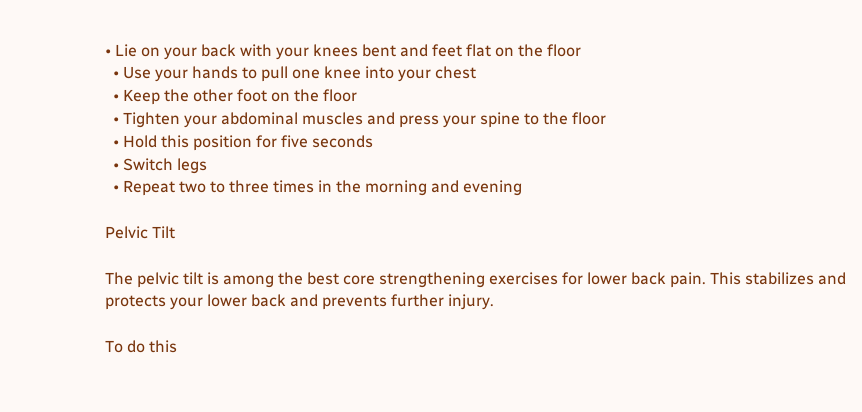• Lie on your back with your knees bent and feet flat on the floor
  • Use your hands to pull one knee into your chest
  • Keep the other foot on the floor
  • Tighten your abdominal muscles and press your spine to the floor
  • Hold this position for five seconds
  • Switch legs
  • Repeat two to three times in the morning and evening

Pelvic Tilt

The pelvic tilt is among the best core strengthening exercises for lower back pain. This stabilizes and protects your lower back and prevents further injury.

To do this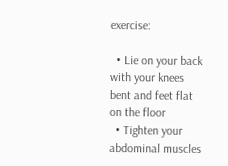exercise:

  • Lie on your back with your knees bent and feet flat on the floor
  • Tighten your abdominal muscles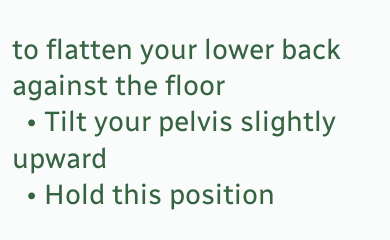to flatten your lower back against the floor
  • Tilt your pelvis slightly upward
  • Hold this position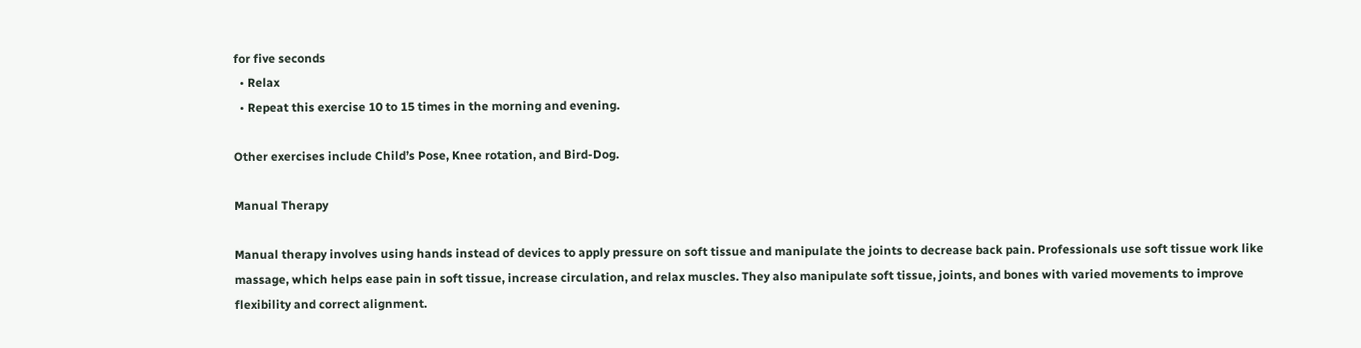for five seconds
  • Relax
  • Repeat this exercise 10 to 15 times in the morning and evening.

Other exercises include Child’s Pose, Knee rotation, and Bird-Dog.

Manual Therapy

Manual therapy involves using hands instead of devices to apply pressure on soft tissue and manipulate the joints to decrease back pain. Professionals use soft tissue work like massage, which helps ease pain in soft tissue, increase circulation, and relax muscles. They also manipulate soft tissue, joints, and bones with varied movements to improve flexibility and correct alignment.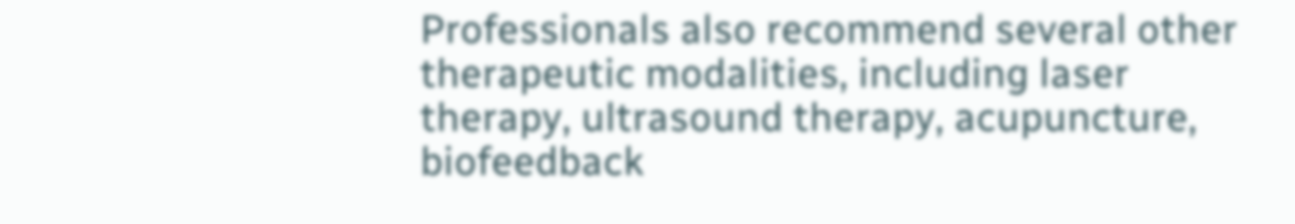Professionals also recommend several other therapeutic modalities, including laser therapy, ultrasound therapy, acupuncture, biofeedback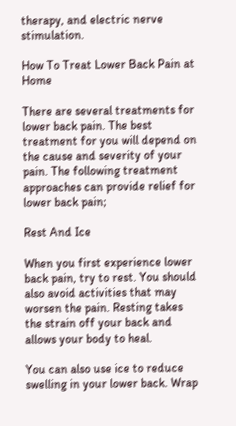therapy, and electric nerve stimulation.

How To Treat Lower Back Pain at Home

There are several treatments for lower back pain. The best treatment for you will depend on the cause and severity of your pain. The following treatment approaches can provide relief for lower back pain;

Rest And Ice

When you first experience lower back pain, try to rest. You should also avoid activities that may worsen the pain. Resting takes the strain off your back and allows your body to heal.

You can also use ice to reduce swelling in your lower back. Wrap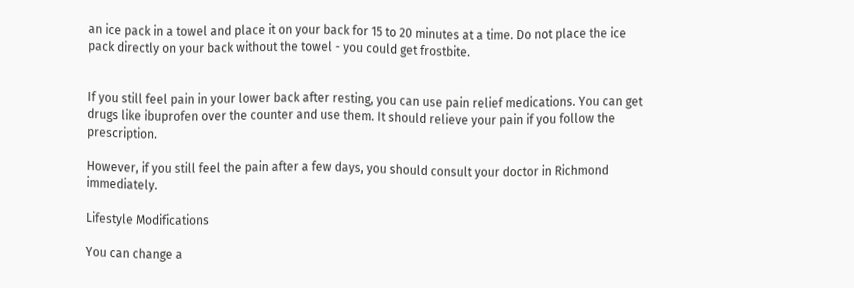an ice pack in a towel and place it on your back for 15 to 20 minutes at a time. Do not place the ice pack directly on your back without the towel - you could get frostbite.


If you still feel pain in your lower back after resting, you can use pain relief medications. You can get drugs like ibuprofen over the counter and use them. It should relieve your pain if you follow the prescription.

However, if you still feel the pain after a few days, you should consult your doctor in Richmond immediately.

Lifestyle Modifications

You can change a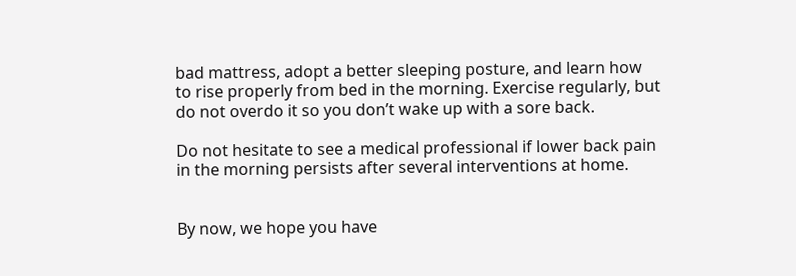bad mattress, adopt a better sleeping posture, and learn how to rise properly from bed in the morning. Exercise regularly, but do not overdo it so you don’t wake up with a sore back.

Do not hesitate to see a medical professional if lower back pain in the morning persists after several interventions at home.


By now, we hope you have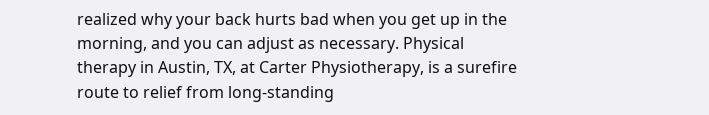realized why your back hurts bad when you get up in the morning, and you can adjust as necessary. Physical therapy in Austin, TX, at Carter Physiotherapy, is a surefire route to relief from long-standing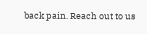back pain. Reach out to us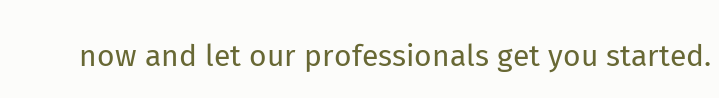now and let our professionals get you started.